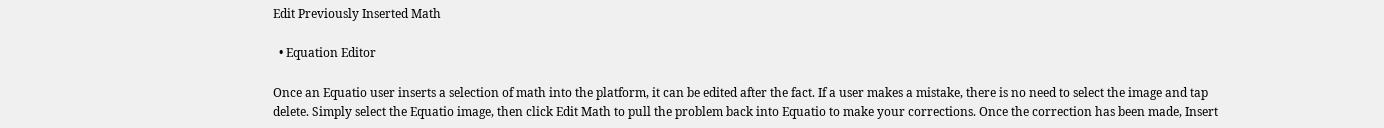Edit Previously Inserted Math

  • Equation Editor

Once an Equatio user inserts a selection of math into the platform, it can be edited after the fact. If a user makes a mistake, there is no need to select the image and tap delete. Simply select the Equatio image, then click Edit Math to pull the problem back into Equatio to make your corrections. Once the correction has been made, Insert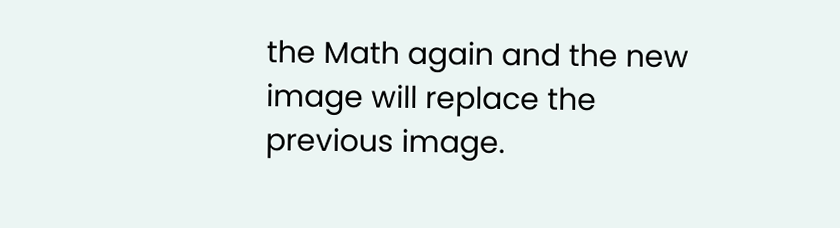the Math again and the new image will replace the previous image.